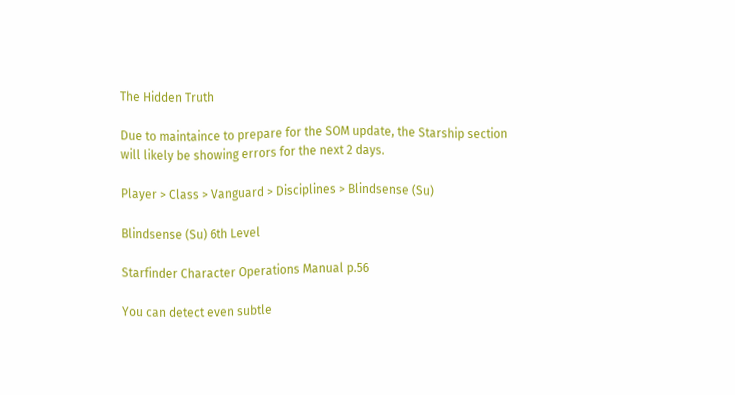The Hidden Truth

Due to maintaince to prepare for the SOM update, the Starship section will likely be showing errors for the next 2 days.

Player > Class > Vanguard > Disciplines > Blindsense (Su)

Blindsense (Su) 6th Level

Starfinder Character Operations Manual p.56

You can detect even subtle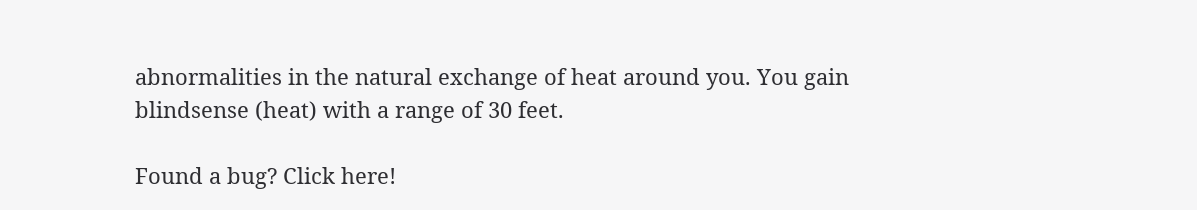abnormalities in the natural exchange of heat around you. You gain blindsense (heat) with a range of 30 feet.

Found a bug? Click here!